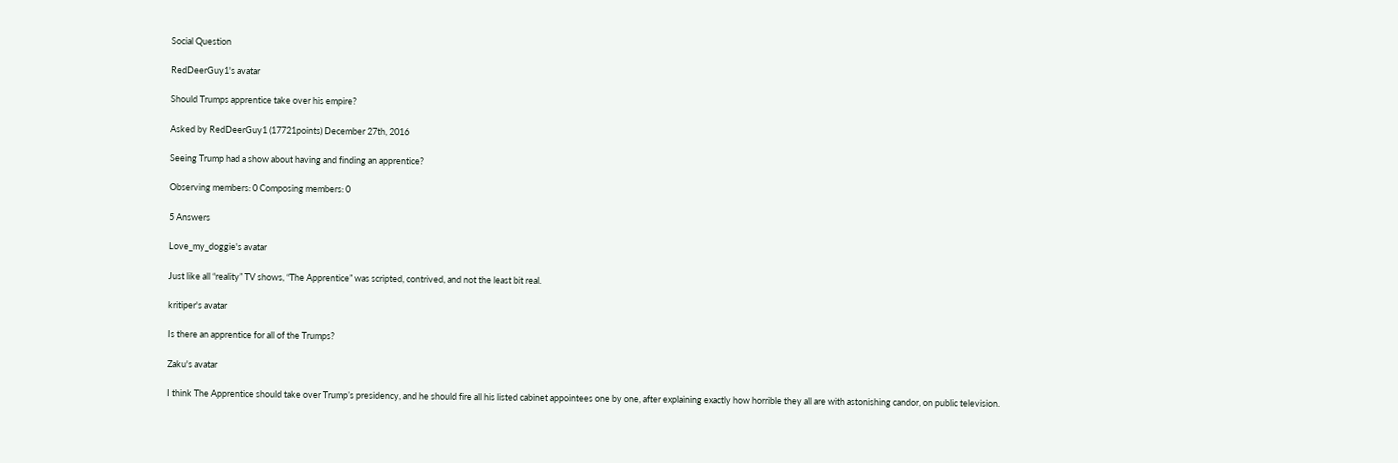Social Question

RedDeerGuy1's avatar

Should Trumps apprentice take over his empire?

Asked by RedDeerGuy1 (17721points) December 27th, 2016

Seeing Trump had a show about having and finding an apprentice?

Observing members: 0 Composing members: 0

5 Answers

Love_my_doggie's avatar

Just like all “reality” TV shows, “The Apprentice” was scripted, contrived, and not the least bit real.

kritiper's avatar

Is there an apprentice for all of the Trumps?

Zaku's avatar

I think The Apprentice should take over Trump’s presidency, and he should fire all his listed cabinet appointees one by one, after explaining exactly how horrible they all are with astonishing candor, on public television.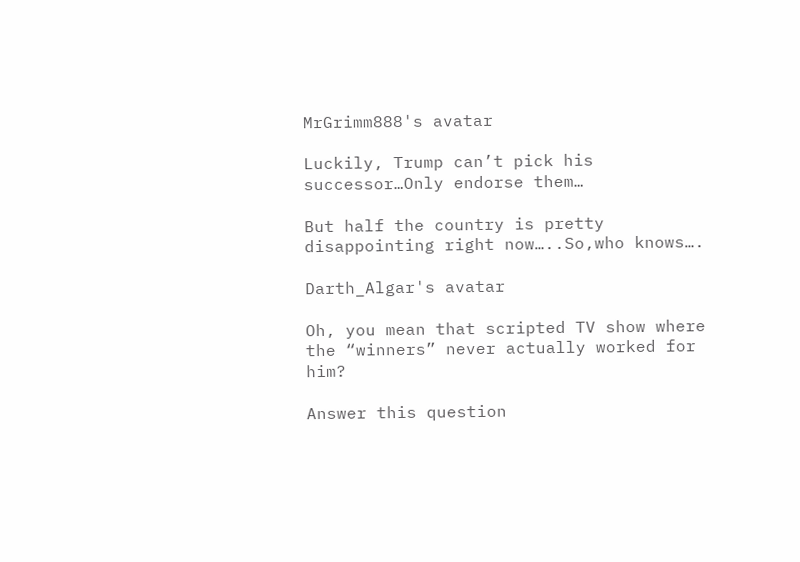MrGrimm888's avatar

Luckily, Trump can’t pick his successor…Only endorse them…

But half the country is pretty disappointing right now…..So,who knows….

Darth_Algar's avatar

Oh, you mean that scripted TV show where the “winners” never actually worked for him?

Answer this question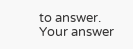to answer.
Your answer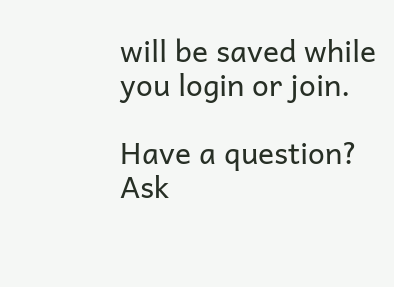will be saved while you login or join.

Have a question? Ask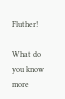Fluther!

What do you know more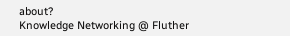about?
Knowledge Networking @ Fluther